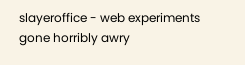slayeroffice - web experiments gone horribly awry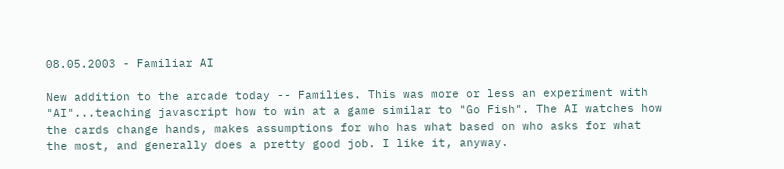08.05.2003 - Familiar AI

New addition to the arcade today -- Families. This was more or less an experiment with "AI"...teaching javascript how to win at a game similar to "Go Fish". The AI watches how the cards change hands, makes assumptions for who has what based on who asks for what the most, and generally does a pretty good job. I like it, anyway.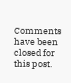Comments have been closed for this post.